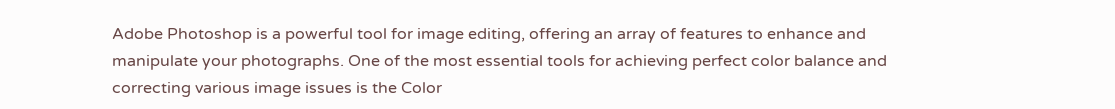Adobe Photoshop is a powerful tool for image editing, offering an array of features to enhance and manipulate your photographs. One of the most essential tools for achieving perfect color balance and correcting various image issues is the Color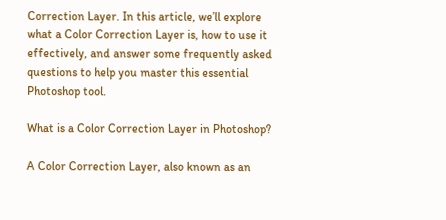Correction Layer. In this article, we’ll explore what a Color Correction Layer is, how to use it effectively, and answer some frequently asked questions to help you master this essential Photoshop tool.

What is a Color Correction Layer in Photoshop?

A Color Correction Layer, also known as an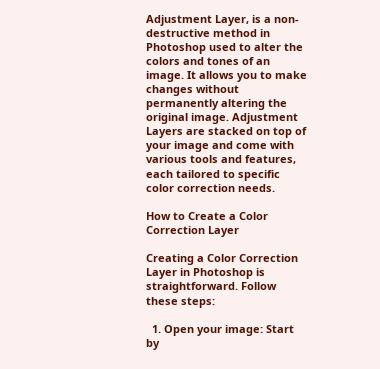Adjustment Layer, is a non-destructive method in Photoshop used to alter the colors and tones of an image. It allows you to make changes without permanently altering the original image. Adjustment Layers are stacked on top of your image and come with various tools and features, each tailored to specific color correction needs.

How to Create a Color Correction Layer

Creating a Color Correction Layer in Photoshop is straightforward. Follow these steps:

  1. Open your image: Start by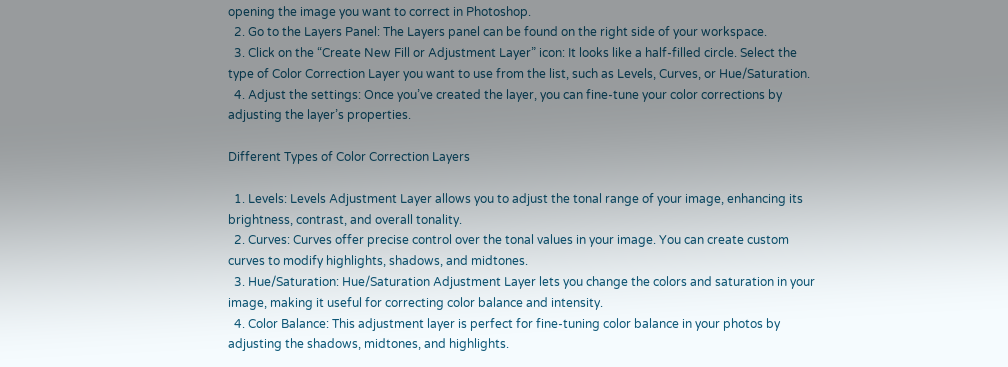opening the image you want to correct in Photoshop.
  2. Go to the Layers Panel: The Layers panel can be found on the right side of your workspace.
  3. Click on the “Create New Fill or Adjustment Layer” icon: It looks like a half-filled circle. Select the type of Color Correction Layer you want to use from the list, such as Levels, Curves, or Hue/Saturation.
  4. Adjust the settings: Once you’ve created the layer, you can fine-tune your color corrections by adjusting the layer’s properties.

Different Types of Color Correction Layers

  1. Levels: Levels Adjustment Layer allows you to adjust the tonal range of your image, enhancing its brightness, contrast, and overall tonality.
  2. Curves: Curves offer precise control over the tonal values in your image. You can create custom curves to modify highlights, shadows, and midtones.
  3. Hue/Saturation: Hue/Saturation Adjustment Layer lets you change the colors and saturation in your image, making it useful for correcting color balance and intensity.
  4. Color Balance: This adjustment layer is perfect for fine-tuning color balance in your photos by adjusting the shadows, midtones, and highlights.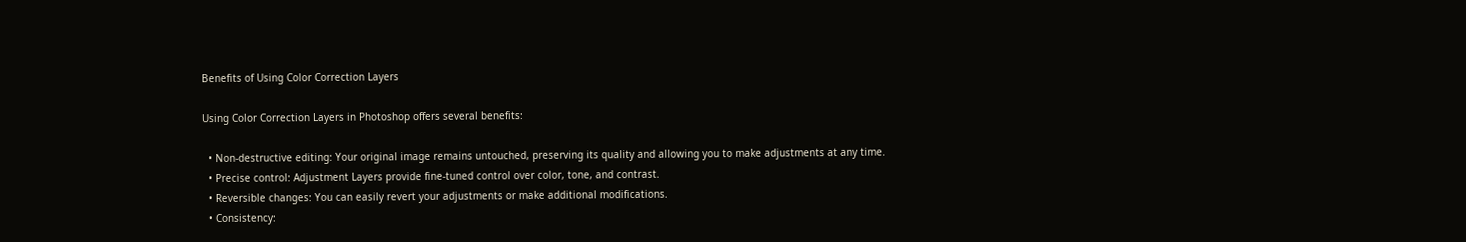Benefits of Using Color Correction Layers

Using Color Correction Layers in Photoshop offers several benefits:

  • Non-destructive editing: Your original image remains untouched, preserving its quality and allowing you to make adjustments at any time.
  • Precise control: Adjustment Layers provide fine-tuned control over color, tone, and contrast.
  • Reversible changes: You can easily revert your adjustments or make additional modifications.
  • Consistency: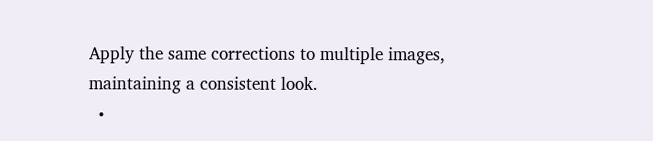Apply the same corrections to multiple images, maintaining a consistent look.
  •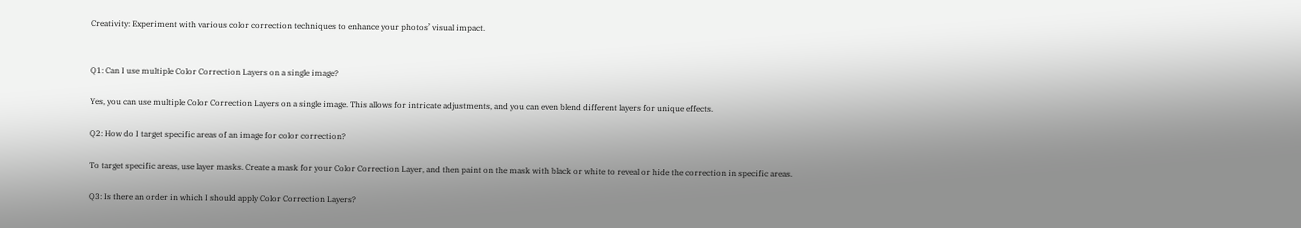Creativity: Experiment with various color correction techniques to enhance your photos’ visual impact.


Q1: Can I use multiple Color Correction Layers on a single image?

Yes, you can use multiple Color Correction Layers on a single image. This allows for intricate adjustments, and you can even blend different layers for unique effects.

Q2: How do I target specific areas of an image for color correction?

To target specific areas, use layer masks. Create a mask for your Color Correction Layer, and then paint on the mask with black or white to reveal or hide the correction in specific areas.

Q3: Is there an order in which I should apply Color Correction Layers?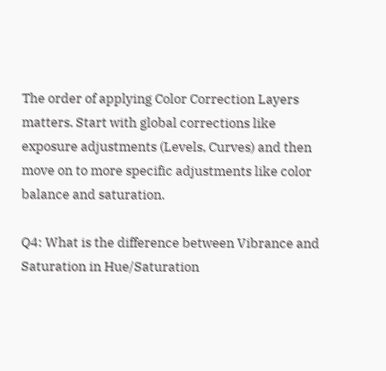The order of applying Color Correction Layers matters. Start with global corrections like exposure adjustments (Levels, Curves) and then move on to more specific adjustments like color balance and saturation.

Q4: What is the difference between Vibrance and Saturation in Hue/Saturation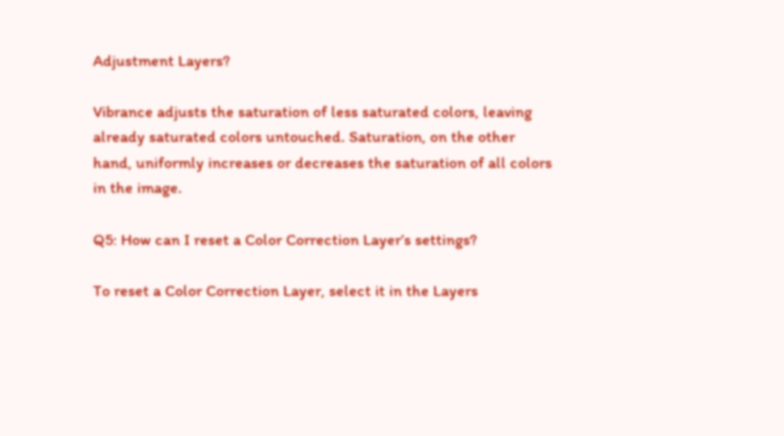Adjustment Layers?

Vibrance adjusts the saturation of less saturated colors, leaving already saturated colors untouched. Saturation, on the other hand, uniformly increases or decreases the saturation of all colors in the image.

Q5: How can I reset a Color Correction Layer’s settings?

To reset a Color Correction Layer, select it in the Layers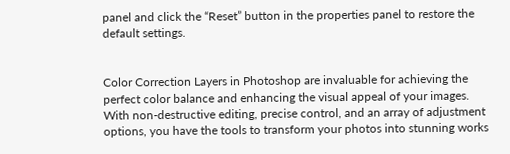panel and click the “Reset” button in the properties panel to restore the default settings.


Color Correction Layers in Photoshop are invaluable for achieving the perfect color balance and enhancing the visual appeal of your images. With non-destructive editing, precise control, and an array of adjustment options, you have the tools to transform your photos into stunning works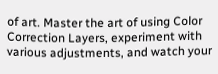of art. Master the art of using Color Correction Layers, experiment with various adjustments, and watch your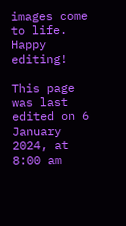images come to life. Happy editing!

This page was last edited on 6 January 2024, at 8:00 am